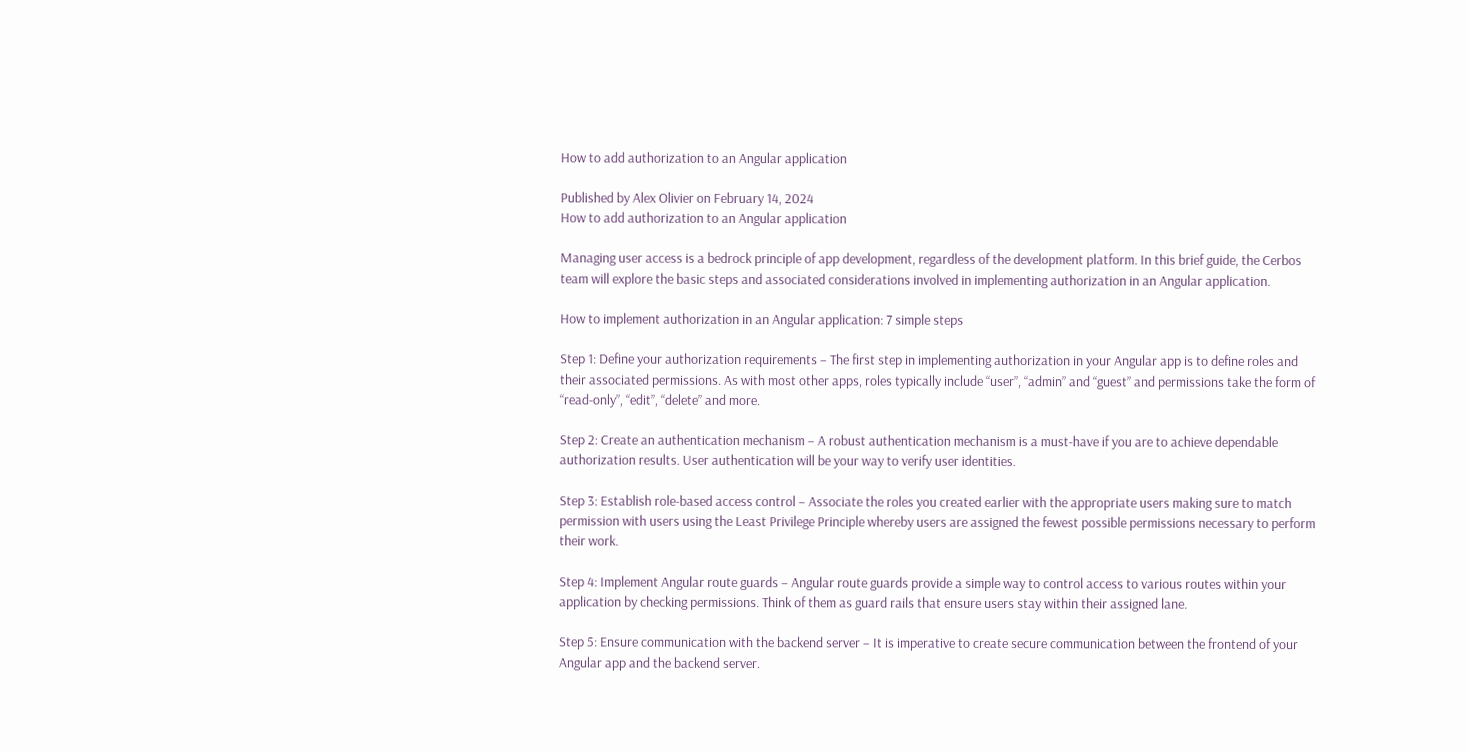How to add authorization to an Angular application

Published by Alex Olivier on February 14, 2024
How to add authorization to an Angular application

Managing user access is a bedrock principle of app development, regardless of the development platform. In this brief guide, the Cerbos team will explore the basic steps and associated considerations involved in implementing authorization in an Angular application.

How to implement authorization in an Angular application: 7 simple steps

Step 1: Define your authorization requirements – The first step in implementing authorization in your Angular app is to define roles and their associated permissions. As with most other apps, roles typically include “user”, “admin” and “guest” and permissions take the form of “read-only”, “edit”, “delete” and more.

Step 2: Create an authentication mechanism – A robust authentication mechanism is a must-have if you are to achieve dependable authorization results. User authentication will be your way to verify user identities.

Step 3: Establish role-based access control – Associate the roles you created earlier with the appropriate users making sure to match permission with users using the Least Privilege Principle whereby users are assigned the fewest possible permissions necessary to perform their work.

Step 4: Implement Angular route guards – Angular route guards provide a simple way to control access to various routes within your application by checking permissions. Think of them as guard rails that ensure users stay within their assigned lane.

Step 5: Ensure communication with the backend server – It is imperative to create secure communication between the frontend of your Angular app and the backend server.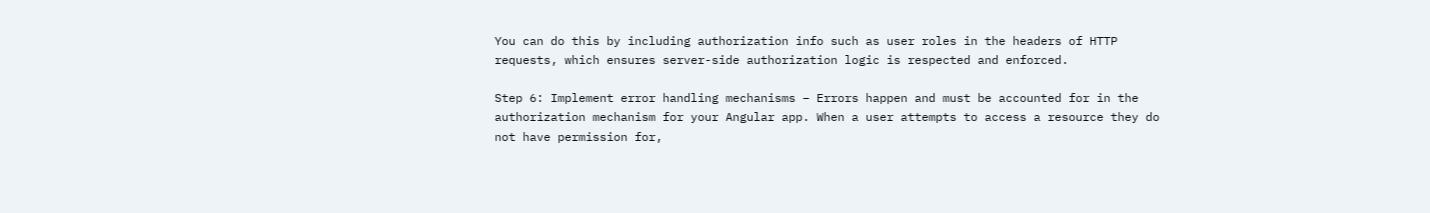You can do this by including authorization info such as user roles in the headers of HTTP requests, which ensures server-side authorization logic is respected and enforced.

Step 6: Implement error handling mechanisms – Errors happen and must be accounted for in the authorization mechanism for your Angular app. When a user attempts to access a resource they do not have permission for,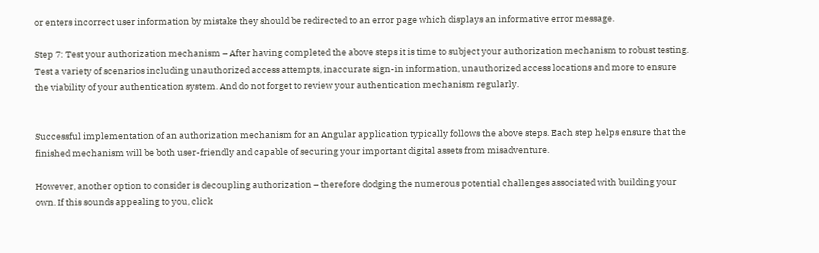or enters incorrect user information by mistake they should be redirected to an error page which displays an informative error message.

Step 7: Test your authorization mechanism – After having completed the above steps it is time to subject your authorization mechanism to robust testing. Test a variety of scenarios including unauthorized access attempts, inaccurate sign-in information, unauthorized access locations and more to ensure the viability of your authentication system. And do not forget to review your authentication mechanism regularly.


Successful implementation of an authorization mechanism for an Angular application typically follows the above steps. Each step helps ensure that the finished mechanism will be both user-friendly and capable of securing your important digital assets from misadventure.

However, another option to consider is decoupling authorization – therefore dodging the numerous potential challenges associated with building your own. If this sounds appealing to you, click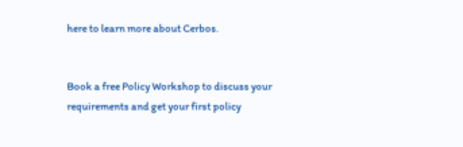here to learn more about Cerbos.


Book a free Policy Workshop to discuss your requirements and get your first policy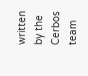written by the Cerbos team